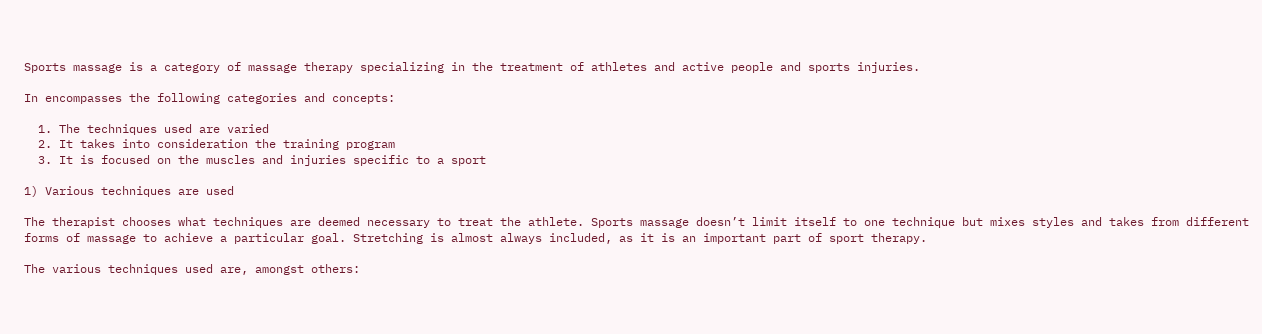Sports massage is a category of massage therapy specializing in the treatment of athletes and active people and sports injuries.

In encompasses the following categories and concepts:

  1. The techniques used are varied
  2. It takes into consideration the training program
  3. It is focused on the muscles and injuries specific to a sport

1) Various techniques are used

The therapist chooses what techniques are deemed necessary to treat the athlete. Sports massage doesn’t limit itself to one technique but mixes styles and takes from different forms of massage to achieve a particular goal. Stretching is almost always included, as it is an important part of sport therapy.

The various techniques used are, amongst others: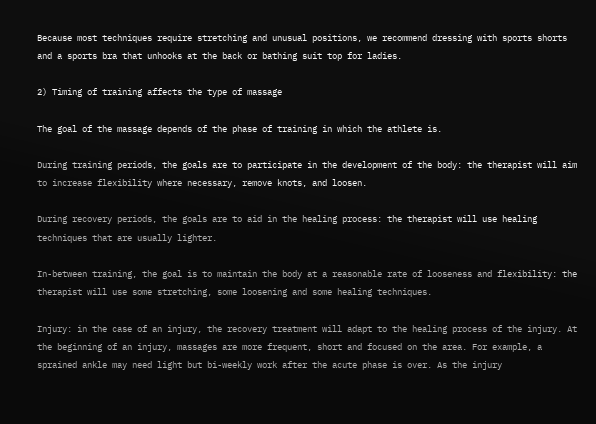Because most techniques require stretching and unusual positions, we recommend dressing with sports shorts and a sports bra that unhooks at the back or bathing suit top for ladies.

2) Timing of training affects the type of massage

The goal of the massage depends of the phase of training in which the athlete is.

During training periods, the goals are to participate in the development of the body: the therapist will aim to increase flexibility where necessary, remove knots, and loosen.

During recovery periods, the goals are to aid in the healing process: the therapist will use healing techniques that are usually lighter.

In-between training, the goal is to maintain the body at a reasonable rate of looseness and flexibility: the therapist will use some stretching, some loosening and some healing techniques.

Injury: in the case of an injury, the recovery treatment will adapt to the healing process of the injury. At the beginning of an injury, massages are more frequent, short and focused on the area. For example, a sprained ankle may need light but bi-weekly work after the acute phase is over. As the injury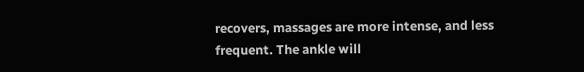recovers, massages are more intense, and less frequent. The ankle will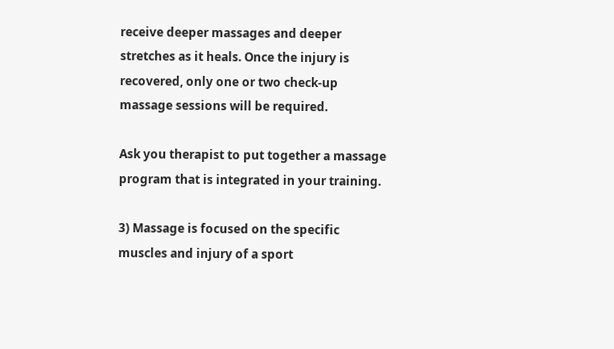receive deeper massages and deeper stretches as it heals. Once the injury is recovered, only one or two check-up massage sessions will be required.

Ask you therapist to put together a massage program that is integrated in your training.

3) Massage is focused on the specific muscles and injury of a sport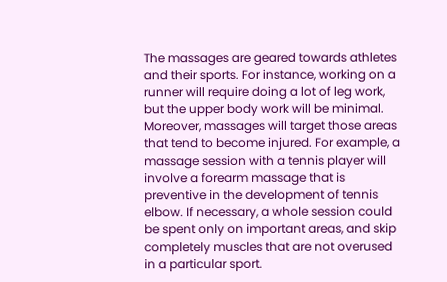The massages are geared towards athletes and their sports. For instance, working on a runner will require doing a lot of leg work, but the upper body work will be minimal. Moreover, massages will target those areas that tend to become injured. For example, a massage session with a tennis player will involve a forearm massage that is preventive in the development of tennis elbow. If necessary, a whole session could be spent only on important areas, and skip completely muscles that are not overused in a particular sport.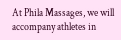At Phila Massages, we will accompany athletes in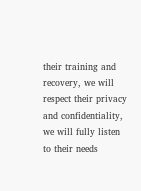their training and recovery, we will respect their privacy and confidentiality, we will fully listen to their needs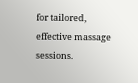for tailored, effective massage sessions.